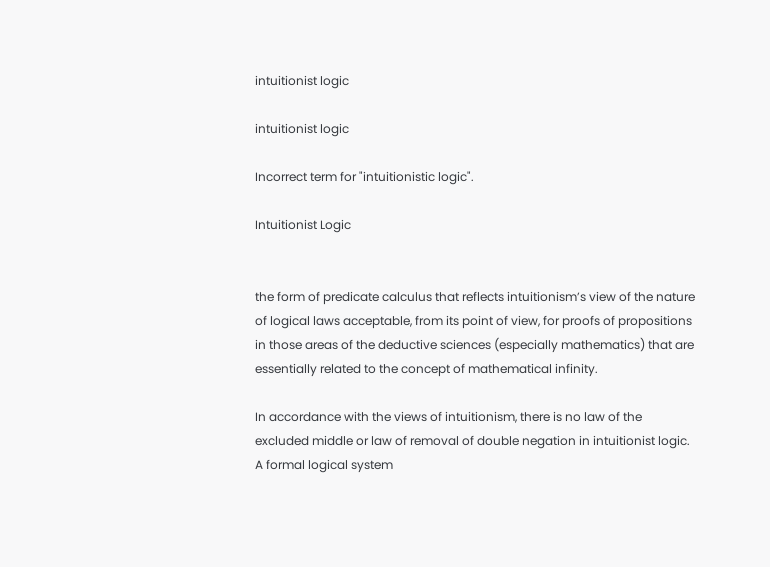intuitionist logic

intuitionist logic

Incorrect term for "intuitionistic logic".

Intuitionist Logic


the form of predicate calculus that reflects intuitionism’s view of the nature of logical laws acceptable, from its point of view, for proofs of propositions in those areas of the deductive sciences (especially mathematics) that are essentially related to the concept of mathematical infinity.

In accordance with the views of intuitionism, there is no law of the excluded middle or law of removal of double negation in intuitionist logic. A formal logical system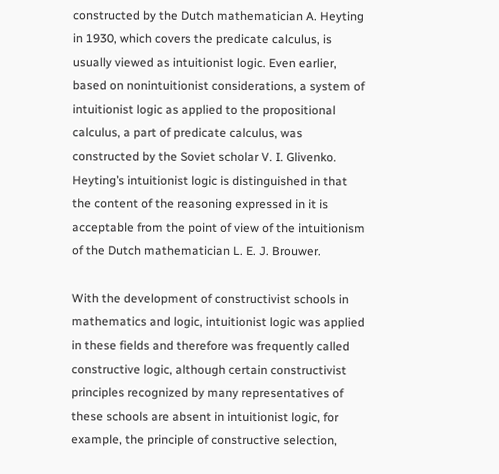constructed by the Dutch mathematician A. Heyting in 1930, which covers the predicate calculus, is usually viewed as intuitionist logic. Even earlier, based on nonintuitionist considerations, a system of intuitionist logic as applied to the propositional calculus, a part of predicate calculus, was constructed by the Soviet scholar V. I. Glivenko. Heyting’s intuitionist logic is distinguished in that the content of the reasoning expressed in it is acceptable from the point of view of the intuitionism of the Dutch mathematician L. E. J. Brouwer.

With the development of constructivist schools in mathematics and logic, intuitionist logic was applied in these fields and therefore was frequently called constructive logic, although certain constructivist principles recognized by many representatives of these schools are absent in intuitionist logic, for example, the principle of constructive selection,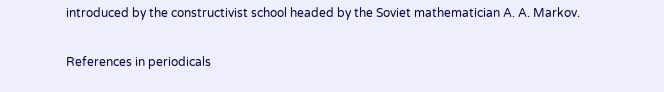introduced by the constructivist school headed by the Soviet mathematician A. A. Markov.

References in periodicals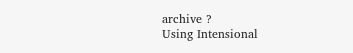archive ?
Using Intensional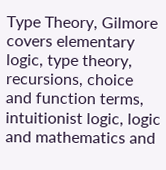Type Theory, Gilmore covers elementary logic, type theory, recursions, choice and function terms, intuitionist logic, logic and mathematics and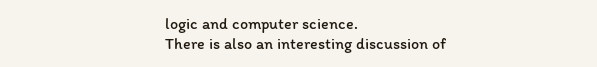logic and computer science.
There is also an interesting discussion of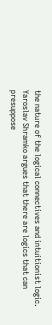the nature of the logical connectives and intuitionist logic.
Yaroslav Shramko argues that there are logics that can presuppose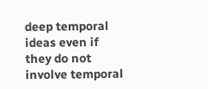deep temporal ideas even if they do not involve temporal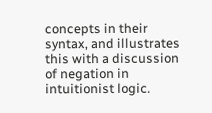concepts in their syntax, and illustrates this with a discussion of negation in intuitionist logic.